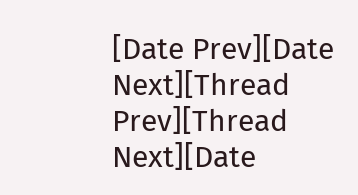[Date Prev][Date Next][Thread Prev][Thread Next][Date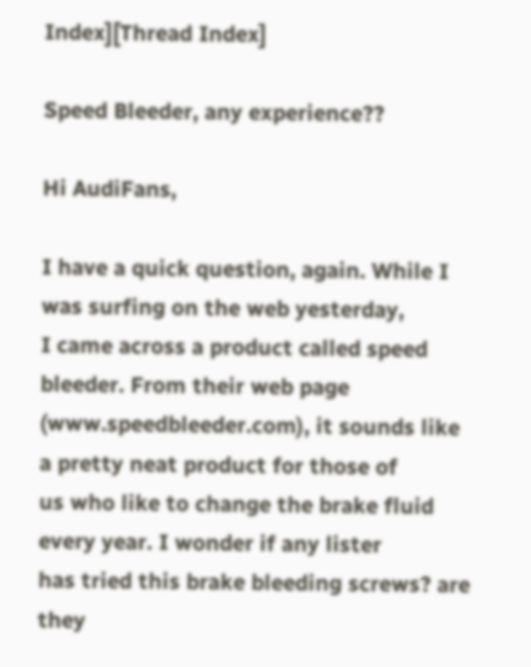Index][Thread Index]

Speed Bleeder, any experience??

Hi AudiFans,

I have a quick question, again. While I was surfing on the web yesterday,
I came across a product called speed bleeder. From their web page
(www.speedbleeder.com), it sounds like a pretty neat product for those of
us who like to change the brake fluid every year. I wonder if any lister
has tried this brake bleeding screws? are they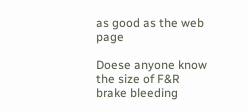as good as the web page

Doese anyone know the size of F&R brake bleeding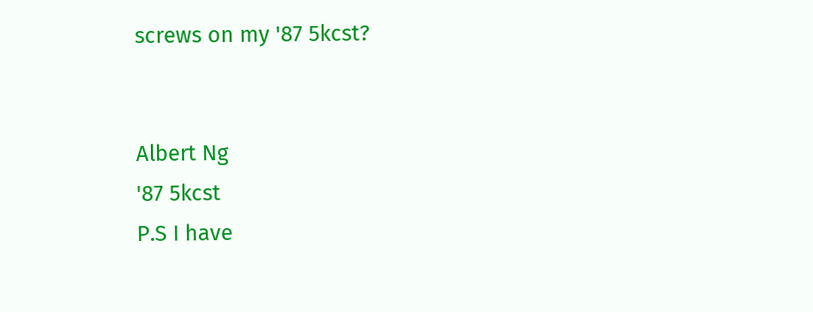screws on my '87 5kcst?


Albert Ng
'87 5kcst
P.S I have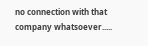no connection with that company whatsoever.....